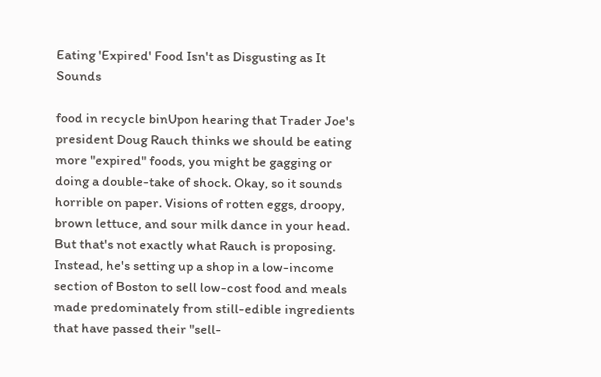Eating 'Expired' Food Isn't as Disgusting as It Sounds

food in recycle binUpon hearing that Trader Joe's president Doug Rauch thinks we should be eating more "expired" foods, you might be gagging or doing a double-take of shock. Okay, so it sounds horrible on paper. Visions of rotten eggs, droopy, brown lettuce, and sour milk dance in your head. But that's not exactly what Rauch is proposing. Instead, he's setting up a shop in a low-income section of Boston to sell low-cost food and meals made predominately from still-edible ingredients that have passed their "sell-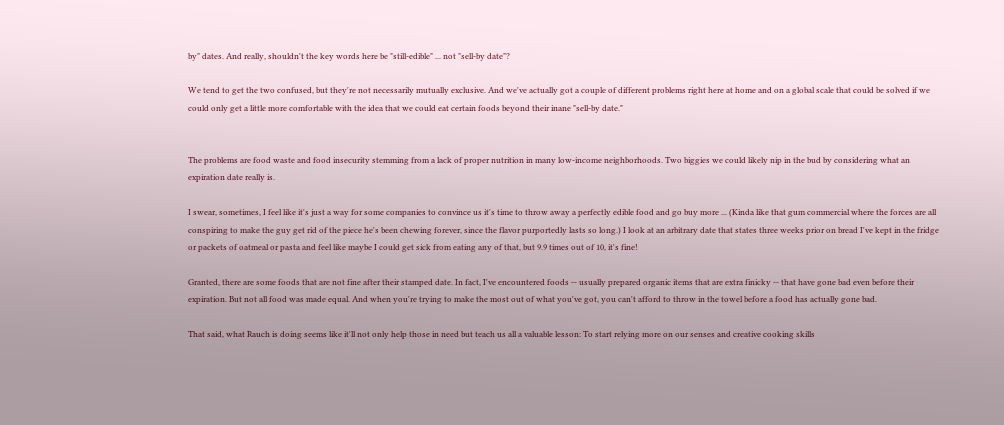by" dates. And really, shouldn't the key words here be "still-edible" ... not "sell-by date"?

We tend to get the two confused, but they're not necessarily mutually exclusive. And we've actually got a couple of different problems right here at home and on a global scale that could be solved if we could only get a little more comfortable with the idea that we could eat certain foods beyond their inane "sell-by date."


The problems are food waste and food insecurity stemming from a lack of proper nutrition in many low-income neighborhoods. Two biggies we could likely nip in the bud by considering what an expiration date really is.

I swear, sometimes, I feel like it's just a way for some companies to convince us it's time to throw away a perfectly edible food and go buy more ... (Kinda like that gum commercial where the forces are all conspiring to make the guy get rid of the piece he's been chewing forever, since the flavor purportedly lasts so long.) I look at an arbitrary date that states three weeks prior on bread I've kept in the fridge or packets of oatmeal or pasta and feel like maybe I could get sick from eating any of that, but 9.9 times out of 10, it's fine!

Granted, there are some foods that are not fine after their stamped date. In fact, I've encountered foods -- usually prepared organic items that are extra finicky -- that have gone bad even before their expiration. But not all food was made equal. And when you're trying to make the most out of what you've got, you can't afford to throw in the towel before a food has actually gone bad.

That said, what Rauch is doing seems like it'll not only help those in need but teach us all a valuable lesson: To start relying more on our senses and creative cooking skills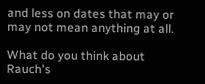and less on dates that may or may not mean anything at all.

What do you think about Rauch's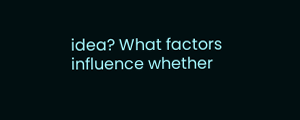idea? What factors influence whether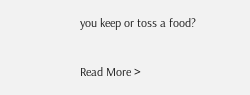you keep or toss a food?


Read More >